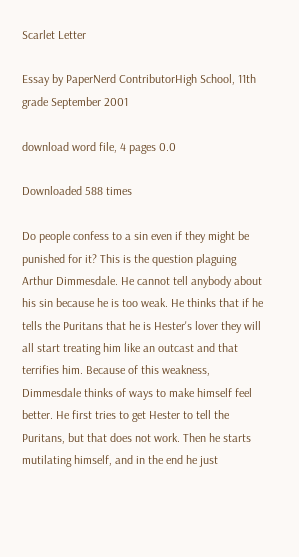Scarlet Letter

Essay by PaperNerd ContributorHigh School, 11th grade September 2001

download word file, 4 pages 0.0

Downloaded 588 times

Do people confess to a sin even if they might be punished for it? This is the question plaguing Arthur Dimmesdale. He cannot tell anybody about his sin because he is too weak. He thinks that if he tells the Puritans that he is Hester's lover they will all start treating him like an outcast and that terrifies him. Because of this weakness, Dimmesdale thinks of ways to make himself feel better. He first tries to get Hester to tell the Puritans, but that does not work. Then he starts mutilating himself, and in the end he just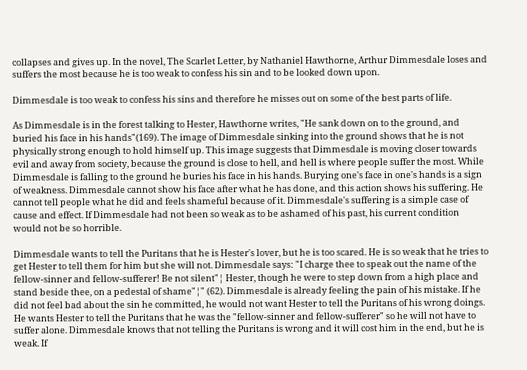collapses and gives up. In the novel, The Scarlet Letter, by Nathaniel Hawthorne, Arthur Dimmesdale loses and suffers the most because he is too weak to confess his sin and to be looked down upon.

Dimmesdale is too weak to confess his sins and therefore he misses out on some of the best parts of life.

As Dimmesdale is in the forest talking to Hester, Hawthorne writes, "He sank down on to the ground, and buried his face in his hands"(169). The image of Dimmesdale sinking into the ground shows that he is not physically strong enough to hold himself up. This image suggests that Dimmesdale is moving closer towards evil and away from society, because the ground is close to hell, and hell is where people suffer the most. While Dimmesdale is falling to the ground he buries his face in his hands. Burying one's face in one's hands is a sign of weakness. Dimmesdale cannot show his face after what he has done, and this action shows his suffering. He cannot tell people what he did and feels shameful because of it. Dimmesdale's suffering is a simple case of cause and effect. If Dimmesdale had not been so weak as to be ashamed of his past, his current condition would not be so horrible.

Dimmesdale wants to tell the Puritans that he is Hester's lover, but he is too scared. He is so weak that he tries to get Hester to tell them for him but she will not. Dimmesdale says: "I charge thee to speak out the name of the fellow-sinner and fellow-sufferer! Be not silent"¦ Hester, though he were to step down from a high place and stand beside thee, on a pedestal of shame"¦" (62). Dimmesdale is already feeling the pain of his mistake. If he did not feel bad about the sin he committed, he would not want Hester to tell the Puritans of his wrong doings. He wants Hester to tell the Puritans that he was the "fellow-sinner and fellow-sufferer" so he will not have to suffer alone. Dimmesdale knows that not telling the Puritans is wrong and it will cost him in the end, but he is weak. If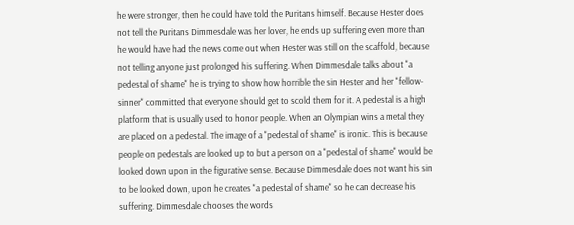he were stronger, then he could have told the Puritans himself. Because Hester does not tell the Puritans Dimmesdale was her lover, he ends up suffering even more than he would have had the news come out when Hester was still on the scaffold, because not telling anyone just prolonged his suffering. When Dimmesdale talks about "a pedestal of shame" he is trying to show how horrible the sin Hester and her "fellow-sinner" committed that everyone should get to scold them for it. A pedestal is a high platform that is usually used to honor people. When an Olympian wins a metal they are placed on a pedestal. The image of a "pedestal of shame" is ironic. This is because people on pedestals are looked up to but a person on a "pedestal of shame" would be looked down upon in the figurative sense. Because Dimmesdale does not want his sin to be looked down, upon he creates "a pedestal of shame" so he can decrease his suffering. Dimmesdale chooses the words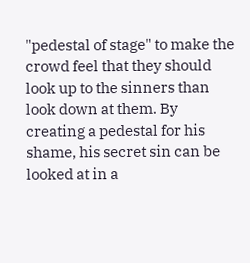"pedestal of stage" to make the crowd feel that they should look up to the sinners than look down at them. By creating a pedestal for his shame, his secret sin can be looked at in a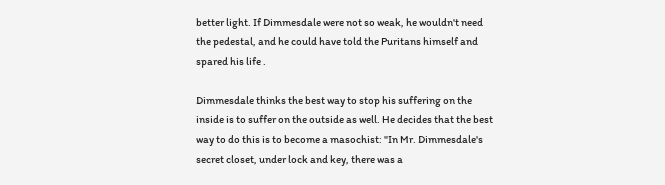better light. If Dimmesdale were not so weak, he wouldn't need the pedestal, and he could have told the Puritans himself and spared his life .

Dimmesdale thinks the best way to stop his suffering on the inside is to suffer on the outside as well. He decides that the best way to do this is to become a masochist: "In Mr. Dimmesdale's secret closet, under lock and key, there was a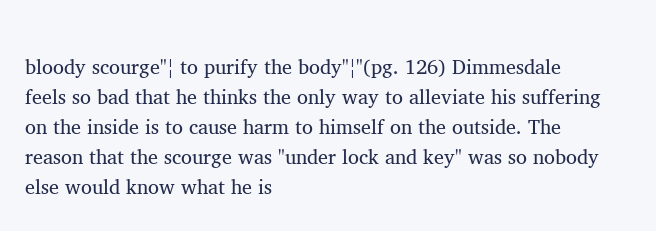bloody scourge"¦ to purify the body"¦"(pg. 126) Dimmesdale feels so bad that he thinks the only way to alleviate his suffering on the inside is to cause harm to himself on the outside. The reason that the scourge was "under lock and key" was so nobody else would know what he is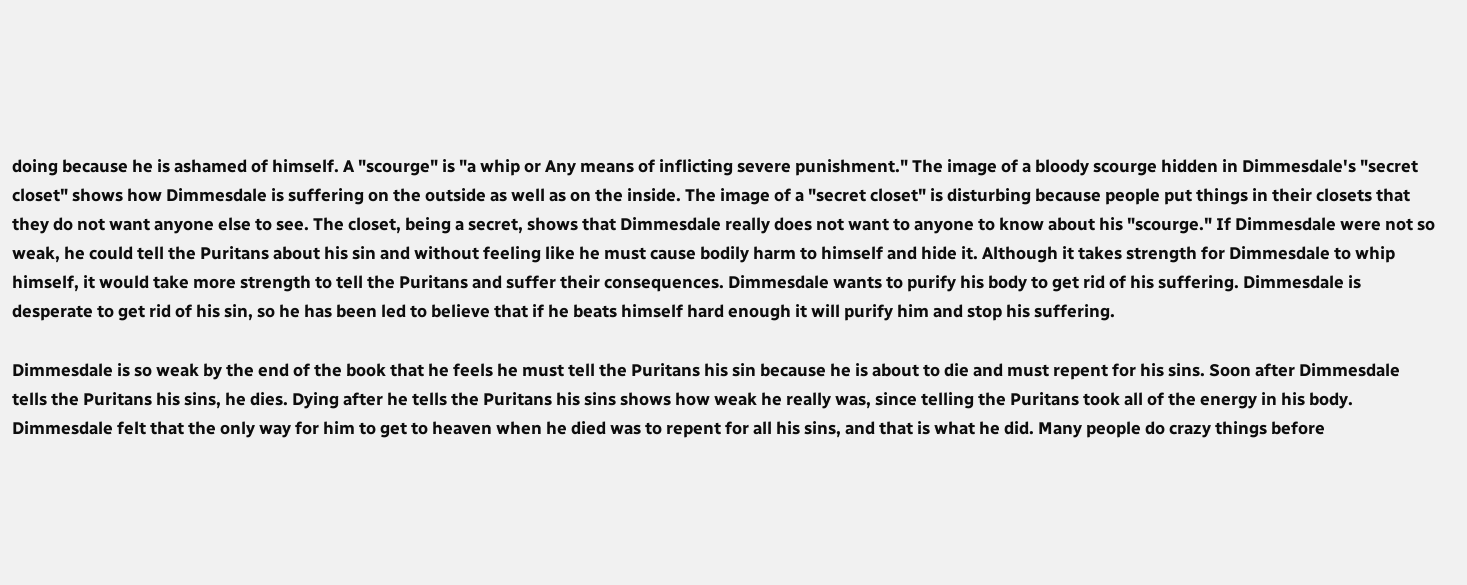doing because he is ashamed of himself. A "scourge" is "a whip or Any means of inflicting severe punishment." The image of a bloody scourge hidden in Dimmesdale's "secret closet" shows how Dimmesdale is suffering on the outside as well as on the inside. The image of a "secret closet" is disturbing because people put things in their closets that they do not want anyone else to see. The closet, being a secret, shows that Dimmesdale really does not want to anyone to know about his "scourge." If Dimmesdale were not so weak, he could tell the Puritans about his sin and without feeling like he must cause bodily harm to himself and hide it. Although it takes strength for Dimmesdale to whip himself, it would take more strength to tell the Puritans and suffer their consequences. Dimmesdale wants to purify his body to get rid of his suffering. Dimmesdale is desperate to get rid of his sin, so he has been led to believe that if he beats himself hard enough it will purify him and stop his suffering.

Dimmesdale is so weak by the end of the book that he feels he must tell the Puritans his sin because he is about to die and must repent for his sins. Soon after Dimmesdale tells the Puritans his sins, he dies. Dying after he tells the Puritans his sins shows how weak he really was, since telling the Puritans took all of the energy in his body. Dimmesdale felt that the only way for him to get to heaven when he died was to repent for all his sins, and that is what he did. Many people do crazy things before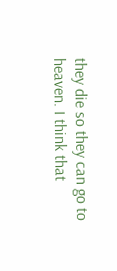they die so they can go to heaven. I think that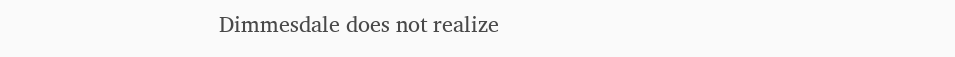Dimmesdale does not realize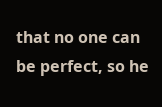that no one can be perfect, so he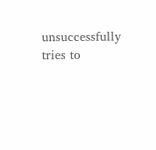unsuccessfully tries to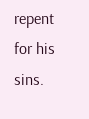repent for his sins.